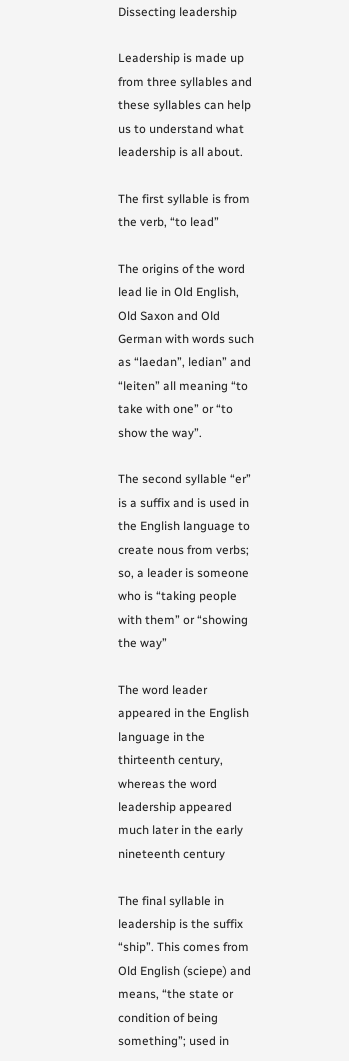Dissecting leadership

Leadership is made up from three syllables and these syllables can help us to understand what leadership is all about.

The first syllable is from the verb, “to lead”

The origins of the word lead lie in Old English, Old Saxon and Old German with words such as “laedan”, ledian” and “leiten” all meaning “to take with one” or “to show the way”.

The second syllable “er” is a suffix and is used in the English language to create nous from verbs; so, a leader is someone who is “taking people with them” or “showing the way”

The word leader appeared in the English language in the thirteenth century, whereas the word leadership appeared much later in the early nineteenth century

The final syllable in leadership is the suffix “ship”. This comes from Old English (sciepe) and means, “the state or condition of being something”; used in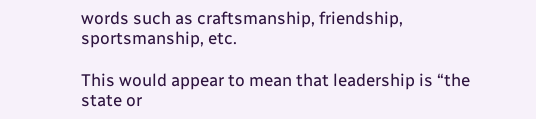words such as craftsmanship, friendship, sportsmanship, etc.

This would appear to mean that leadership is “the state or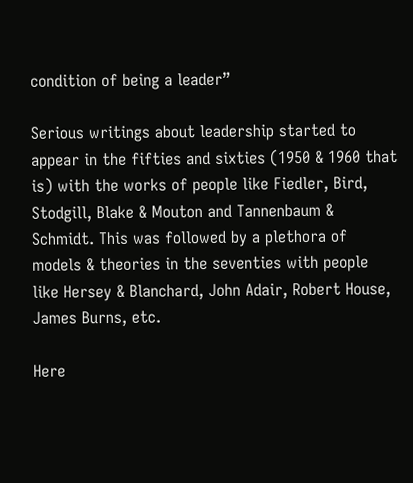condition of being a leader”

Serious writings about leadership started to appear in the fifties and sixties (1950 & 1960 that is) with the works of people like Fiedler, Bird, Stodgill, Blake & Mouton and Tannenbaum & Schmidt. This was followed by a plethora of models & theories in the seventies with people like Hersey & Blanchard, John Adair, Robert House, James Burns, etc.

Here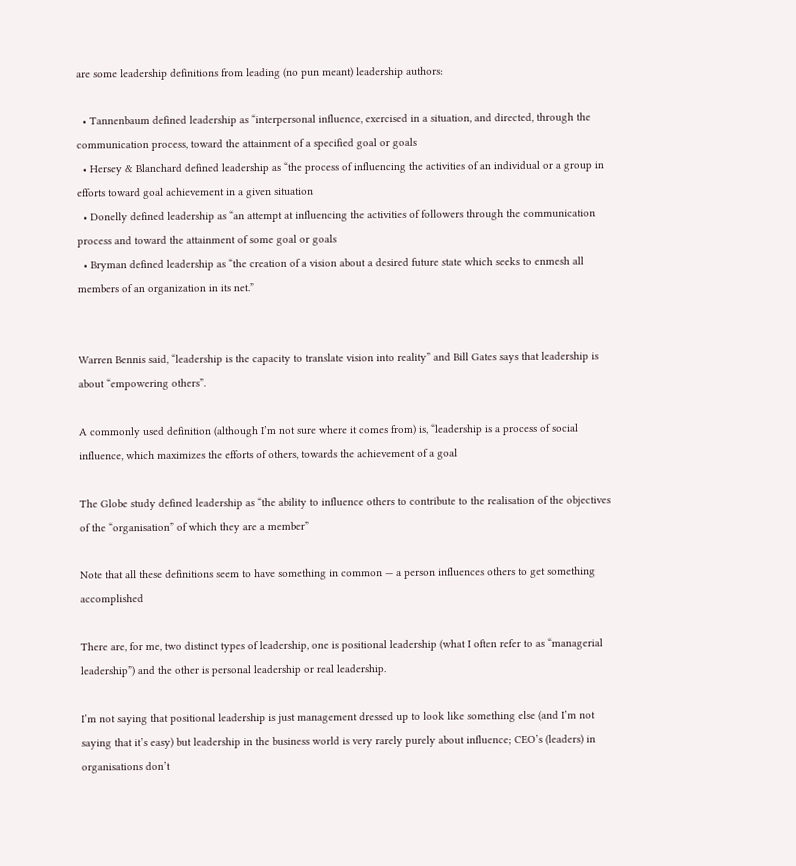are some leadership definitions from leading (no pun meant) leadership authors:

  • Tannenbaum defined leadership as “interpersonal influence, exercised in a situation, and directed, through the communication process, toward the attainment of a specified goal or goals
  • Hersey & Blanchard defined leadership as “the process of influencing the activities of an individual or a group in efforts toward goal achievement in a given situation
  • Donelly defined leadership as “an attempt at influencing the activities of followers through the communication process and toward the attainment of some goal or goals
  • Bryman defined leadership as “the creation of a vision about a desired future state which seeks to enmesh all members of an organization in its net.”


Warren Bennis said, “leadership is the capacity to translate vision into reality” and Bill Gates says that leadership is about “empowering others”.

A commonly used definition (although I’m not sure where it comes from) is, “leadership is a process of social influence, which maximizes the efforts of others, towards the achievement of a goal

The Globe study defined leadership as “the ability to influence others to contribute to the realisation of the objectives of the “organisation” of which they are a member”

Note that all these definitions seem to have something in common — a person influences others to get something accomplished

There are, for me, two distinct types of leadership, one is positional leadership (what I often refer to as “managerial leadership”) and the other is personal leadership or real leadership.

I’m not saying that positional leadership is just management dressed up to look like something else (and I’m not saying that it’s easy) but leadership in the business world is very rarely purely about influence; CEO’s (leaders) in organisations don’t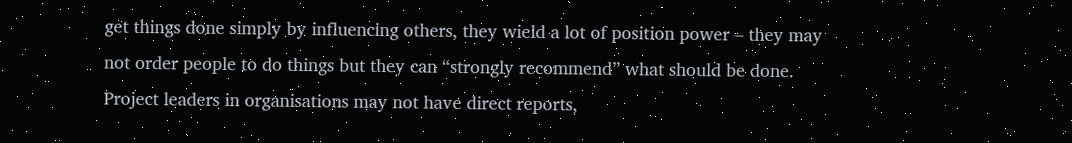get things done simply by influencing others, they wield a lot of position power – they may not order people to do things but they can “strongly recommend” what should be done. Project leaders in organisations may not have direct reports,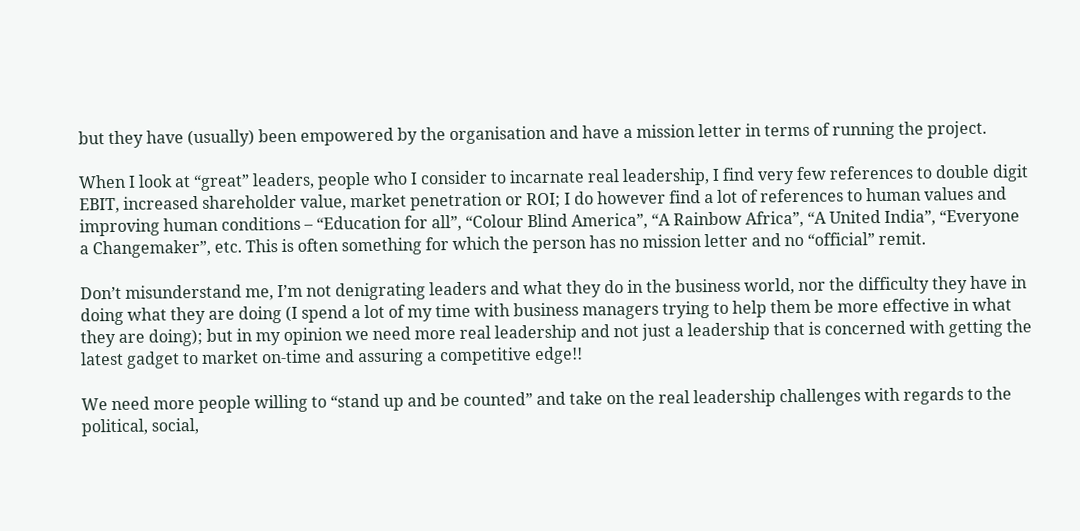but they have (usually) been empowered by the organisation and have a mission letter in terms of running the project.

When I look at “great” leaders, people who I consider to incarnate real leadership, I find very few references to double digit EBIT, increased shareholder value, market penetration or ROI; I do however find a lot of references to human values and improving human conditions – “Education for all”, “Colour Blind America”, “A Rainbow Africa”, “A United India”, “Everyone a Changemaker”, etc. This is often something for which the person has no mission letter and no “official” remit.

Don’t misunderstand me, I’m not denigrating leaders and what they do in the business world, nor the difficulty they have in doing what they are doing (I spend a lot of my time with business managers trying to help them be more effective in what they are doing); but in my opinion we need more real leadership and not just a leadership that is concerned with getting the latest gadget to market on-time and assuring a competitive edge!!

We need more people willing to “stand up and be counted” and take on the real leadership challenges with regards to the political, social,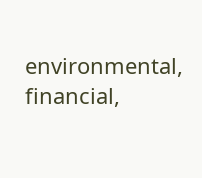environmental, financial,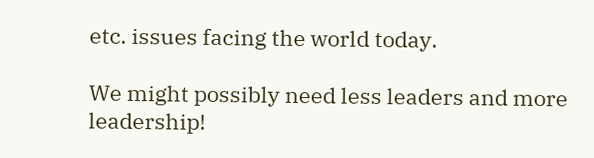etc. issues facing the world today.

We might possibly need less leaders and more leadership!